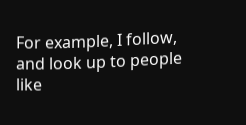For example, I follow, and look up to people like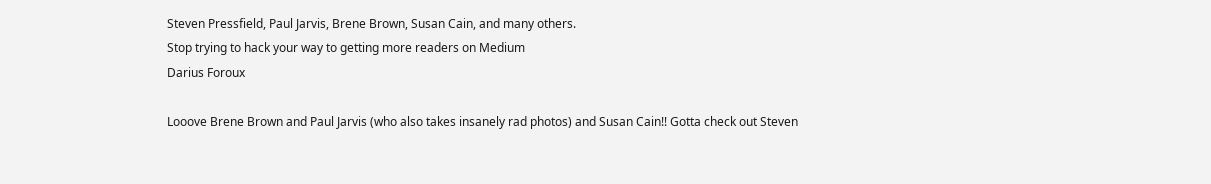Steven Pressfield, Paul Jarvis, Brene Brown, Susan Cain, and many others.
Stop trying to hack your way to getting more readers on Medium
Darius Foroux

Looove Brene Brown and Paul Jarvis (who also takes insanely rad photos) and Susan Cain!! Gotta check out Steven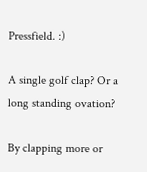Pressfield. :)

A single golf clap? Or a long standing ovation?

By clapping more or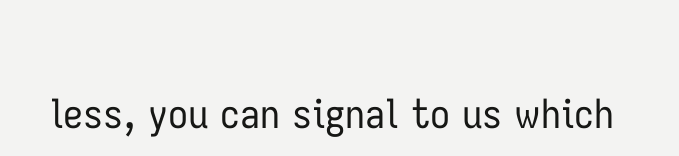less, you can signal to us which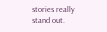stories really stand out.